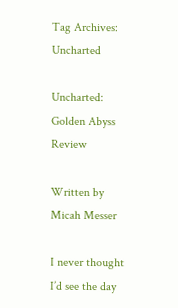Tag Archives: Uncharted

Uncharted: Golden Abyss Review

Written by Micah Messer

I never thought I’d see the day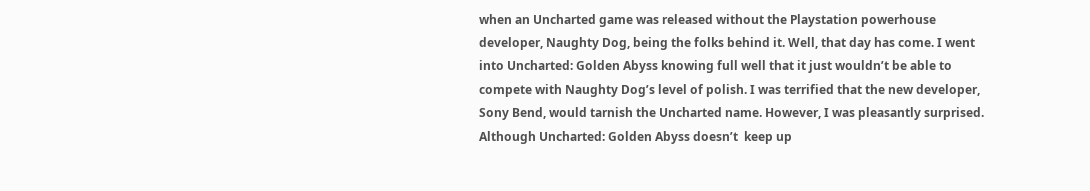when an Uncharted game was released without the Playstation powerhouse developer, Naughty Dog, being the folks behind it. Well, that day has come. I went into Uncharted: Golden Abyss knowing full well that it just wouldn’t be able to compete with Naughty Dog’s level of polish. I was terrified that the new developer, Sony Bend, would tarnish the Uncharted name. However, I was pleasantly surprised. Although Uncharted: Golden Abyss doesn’t  keep up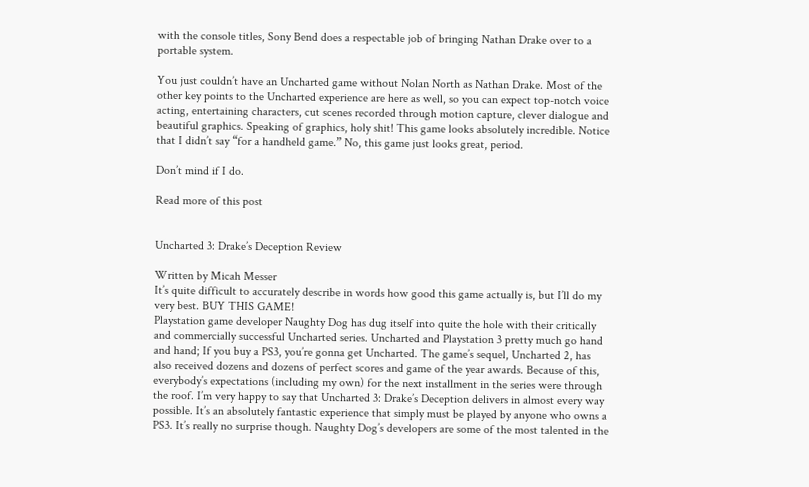with the console titles, Sony Bend does a respectable job of bringing Nathan Drake over to a portable system.

You just couldn’t have an Uncharted game without Nolan North as Nathan Drake. Most of the other key points to the Uncharted experience are here as well, so you can expect top-notch voice acting, entertaining characters, cut scenes recorded through motion capture, clever dialogue and beautiful graphics. Speaking of graphics, holy shit! This game looks absolutely incredible. Notice that I didn’t say “for a handheld game.” No, this game just looks great, period.

Don’t mind if I do.

Read more of this post


Uncharted 3: Drake’s Deception Review

Written by Micah Messer
It’s quite difficult to accurately describe in words how good this game actually is, but I’ll do my very best. BUY THIS GAME!
Playstation game developer Naughty Dog has dug itself into quite the hole with their critically and commercially successful Uncharted series. Uncharted and Playstation 3 pretty much go hand and hand; If you buy a PS3, you’re gonna get Uncharted. The game’s sequel, Uncharted 2, has also received dozens and dozens of perfect scores and game of the year awards. Because of this, everybody’s expectations (including my own) for the next installment in the series were through the roof. I’m very happy to say that Uncharted 3: Drake’s Deception delivers in almost every way possible. It’s an absolutely fantastic experience that simply must be played by anyone who owns a PS3. It’s really no surprise though. Naughty Dog’s developers are some of the most talented in the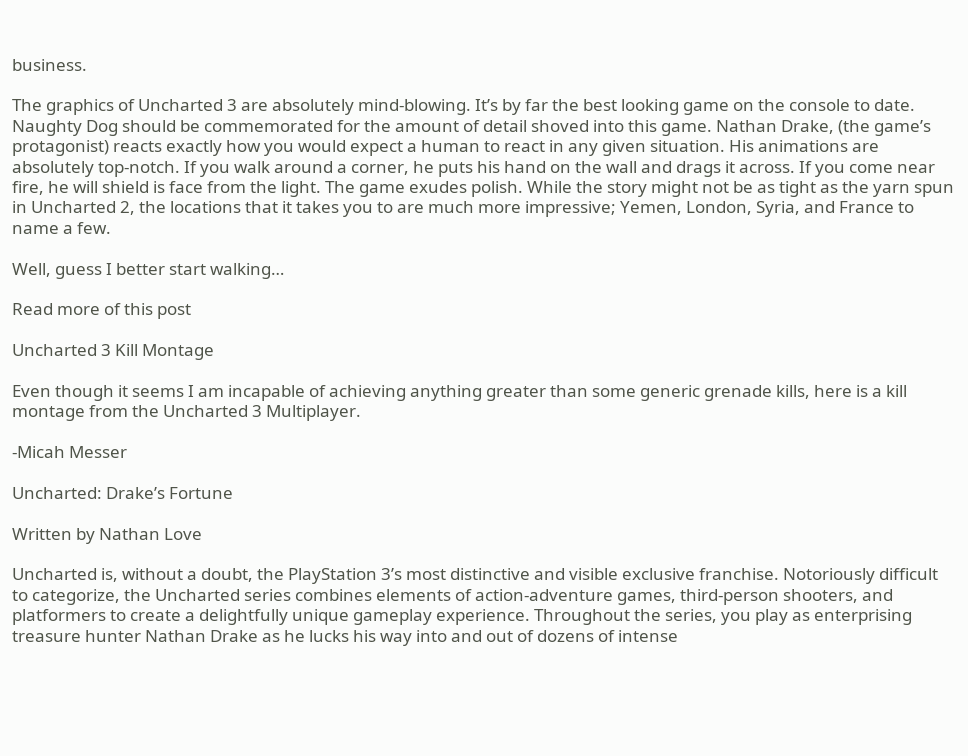business.

The graphics of Uncharted 3 are absolutely mind-blowing. It’s by far the best looking game on the console to date. Naughty Dog should be commemorated for the amount of detail shoved into this game. Nathan Drake, (the game’s protagonist) reacts exactly how you would expect a human to react in any given situation. His animations are absolutely top-notch. If you walk around a corner, he puts his hand on the wall and drags it across. If you come near fire, he will shield is face from the light. The game exudes polish. While the story might not be as tight as the yarn spun in Uncharted 2, the locations that it takes you to are much more impressive; Yemen, London, Syria, and France to name a few.

Well, guess I better start walking…

Read more of this post

Uncharted 3 Kill Montage

Even though it seems I am incapable of achieving anything greater than some generic grenade kills, here is a kill montage from the Uncharted 3 Multiplayer.

-Micah Messer

Uncharted: Drake’s Fortune

Written by Nathan Love

Uncharted is, without a doubt, the PlayStation 3’s most distinctive and visible exclusive franchise. Notoriously difficult to categorize, the Uncharted series combines elements of action-adventure games, third-person shooters, and platformers to create a delightfully unique gameplay experience. Throughout the series, you play as enterprising treasure hunter Nathan Drake as he lucks his way into and out of dozens of intense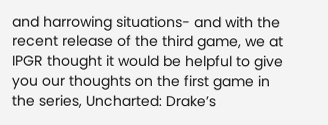and harrowing situations- and with the recent release of the third game, we at IPGR thought it would be helpful to give you our thoughts on the first game in the series, Uncharted: Drake’s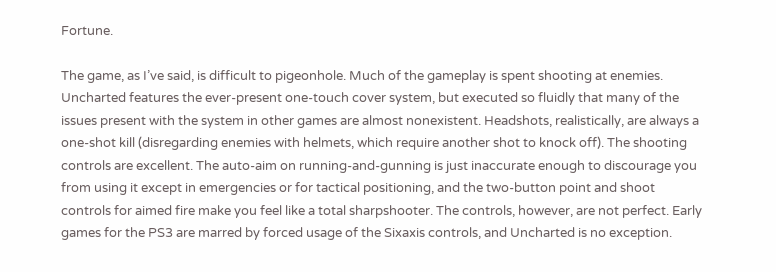Fortune.

The game, as I’ve said, is difficult to pigeonhole. Much of the gameplay is spent shooting at enemies. Uncharted features the ever-present one-touch cover system, but executed so fluidly that many of the issues present with the system in other games are almost nonexistent. Headshots, realistically, are always a one-shot kill (disregarding enemies with helmets, which require another shot to knock off). The shooting controls are excellent. The auto-aim on running-and-gunning is just inaccurate enough to discourage you from using it except in emergencies or for tactical positioning, and the two-button point and shoot controls for aimed fire make you feel like a total sharpshooter. The controls, however, are not perfect. Early games for the PS3 are marred by forced usage of the Sixaxis controls, and Uncharted is no exception.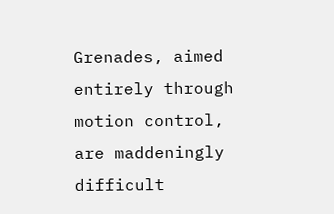Grenades, aimed entirely through motion control, are maddeningly difficult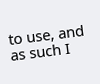to use, and as such I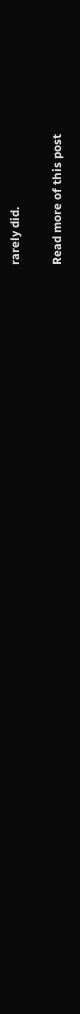rarely did.

Read more of this post